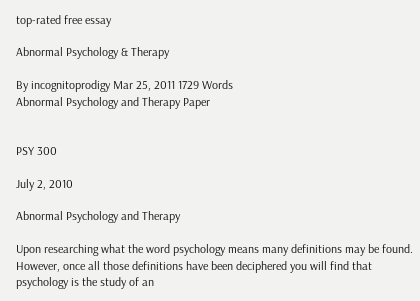top-rated free essay

Abnormal Psychology & Therapy

By incognitoprodigy Mar 25, 2011 1729 Words
Abnormal Psychology and Therapy Paper


PSY 300

July 2, 2010

Abnormal Psychology and Therapy

Upon researching what the word psychology means many definitions may be found. However, once all those definitions have been deciphered you will find that psychology is the study of an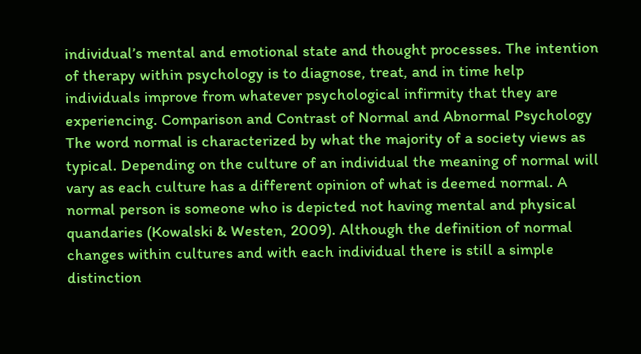individual’s mental and emotional state and thought processes. The intention of therapy within psychology is to diagnose, treat, and in time help individuals improve from whatever psychological infirmity that they are experiencing. Comparison and Contrast of Normal and Abnormal Psychology The word normal is characterized by what the majority of a society views as typical. Depending on the culture of an individual the meaning of normal will vary as each culture has a different opinion of what is deemed normal. A normal person is someone who is depicted not having mental and physical quandaries (Kowalski & Westen, 2009). Although the definition of normal changes within cultures and with each individual there is still a simple distinction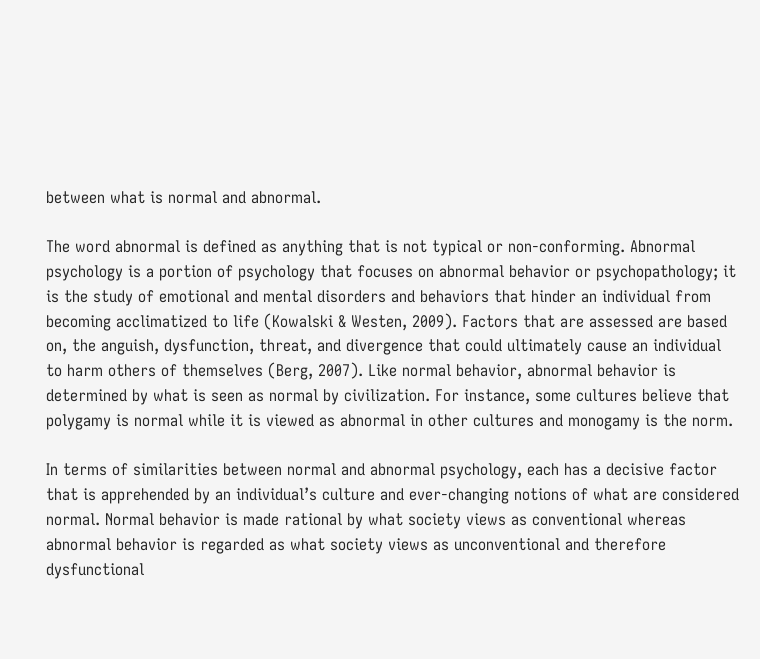between what is normal and abnormal.

The word abnormal is defined as anything that is not typical or non-conforming. Abnormal psychology is a portion of psychology that focuses on abnormal behavior or psychopathology; it is the study of emotional and mental disorders and behaviors that hinder an individual from becoming acclimatized to life (Kowalski & Westen, 2009). Factors that are assessed are based on, the anguish, dysfunction, threat, and divergence that could ultimately cause an individual to harm others of themselves (Berg, 2007). Like normal behavior, abnormal behavior is determined by what is seen as normal by civilization. For instance, some cultures believe that polygamy is normal while it is viewed as abnormal in other cultures and monogamy is the norm.

In terms of similarities between normal and abnormal psychology, each has a decisive factor that is apprehended by an individual’s culture and ever-changing notions of what are considered normal. Normal behavior is made rational by what society views as conventional whereas abnormal behavior is regarded as what society views as unconventional and therefore dysfunctional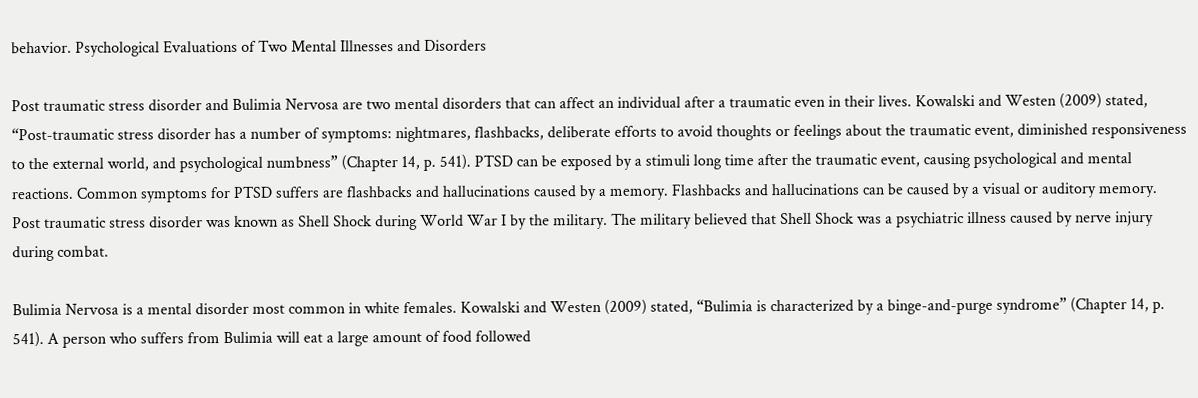behavior. Psychological Evaluations of Two Mental Illnesses and Disorders

Post traumatic stress disorder and Bulimia Nervosa are two mental disorders that can affect an individual after a traumatic even in their lives. Kowalski and Westen (2009) stated, “Post-traumatic stress disorder has a number of symptoms: nightmares, flashbacks, deliberate efforts to avoid thoughts or feelings about the traumatic event, diminished responsiveness to the external world, and psychological numbness” (Chapter 14, p. 541). PTSD can be exposed by a stimuli long time after the traumatic event, causing psychological and mental reactions. Common symptoms for PTSD suffers are flashbacks and hallucinations caused by a memory. Flashbacks and hallucinations can be caused by a visual or auditory memory. Post traumatic stress disorder was known as Shell Shock during World War I by the military. The military believed that Shell Shock was a psychiatric illness caused by nerve injury during combat.

Bulimia Nervosa is a mental disorder most common in white females. Kowalski and Westen (2009) stated, “Bulimia is characterized by a binge-and-purge syndrome” (Chapter 14, p. 541). A person who suffers from Bulimia will eat a large amount of food followed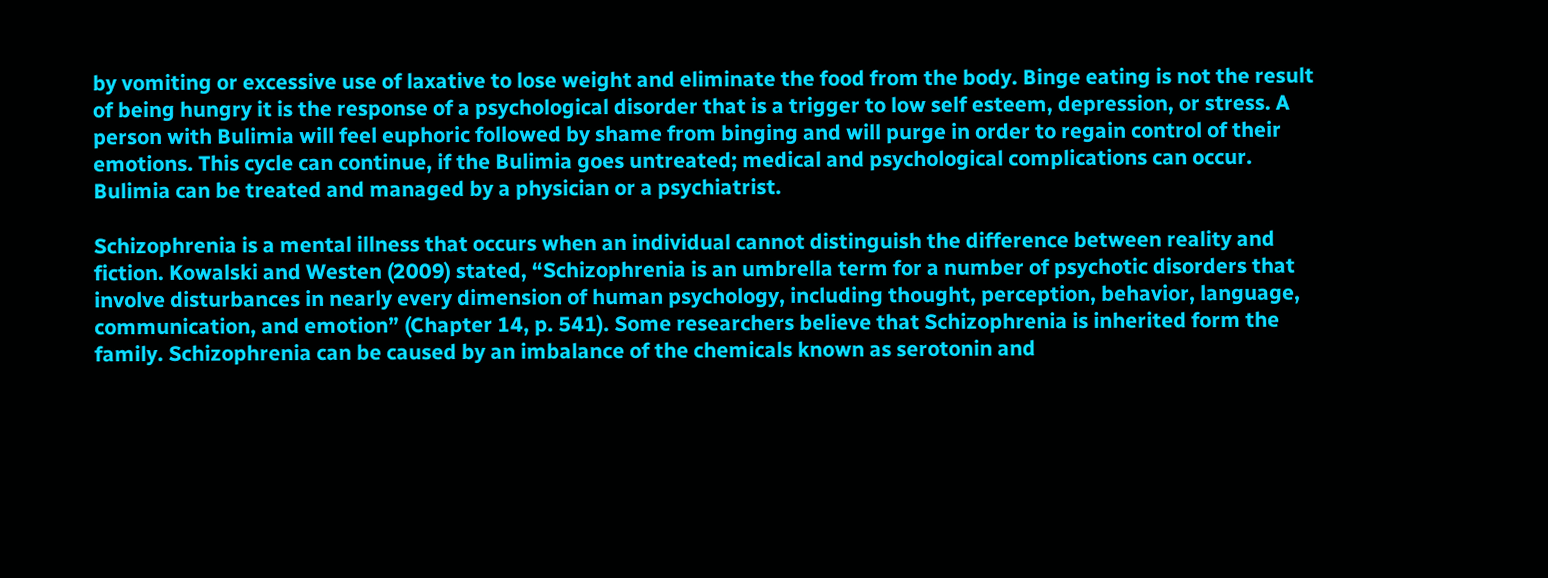by vomiting or excessive use of laxative to lose weight and eliminate the food from the body. Binge eating is not the result of being hungry it is the response of a psychological disorder that is a trigger to low self esteem, depression, or stress. A person with Bulimia will feel euphoric followed by shame from binging and will purge in order to regain control of their emotions. This cycle can continue, if the Bulimia goes untreated; medical and psychological complications can occur. Bulimia can be treated and managed by a physician or a psychiatrist.

Schizophrenia is a mental illness that occurs when an individual cannot distinguish the difference between reality and fiction. Kowalski and Westen (2009) stated, “Schizophrenia is an umbrella term for a number of psychotic disorders that involve disturbances in nearly every dimension of human psychology, including thought, perception, behavior, language, communication, and emotion” (Chapter 14, p. 541). Some researchers believe that Schizophrenia is inherited form the family. Schizophrenia can be caused by an imbalance of the chemicals known as serotonin and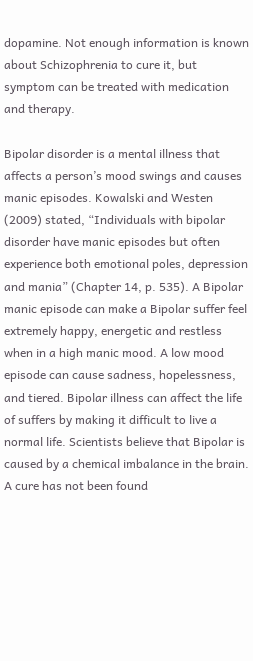dopamine. Not enough information is known about Schizophrenia to cure it, but symptom can be treated with medication and therapy.

Bipolar disorder is a mental illness that affects a person’s mood swings and causes manic episodes. Kowalski and Westen (2009) stated, “Individuals with bipolar disorder have manic episodes but often experience both emotional poles, depression and mania” (Chapter 14, p. 535). A Bipolar manic episode can make a Bipolar suffer feel extremely happy, energetic and restless when in a high manic mood. A low mood episode can cause sadness, hopelessness, and tiered. Bipolar illness can affect the life of suffers by making it difficult to live a normal life. Scientists believe that Bipolar is caused by a chemical imbalance in the brain. A cure has not been found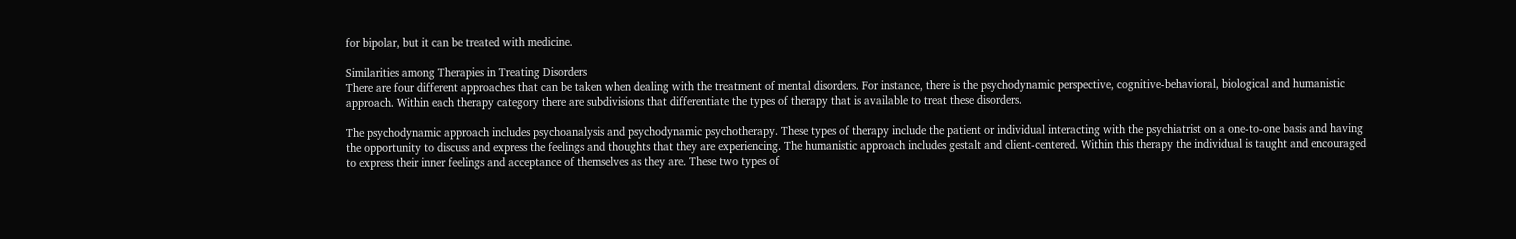for bipolar, but it can be treated with medicine.

Similarities among Therapies in Treating Disorders
There are four different approaches that can be taken when dealing with the treatment of mental disorders. For instance, there is the psychodynamic perspective, cognitive-behavioral, biological and humanistic approach. Within each therapy category there are subdivisions that differentiate the types of therapy that is available to treat these disorders.

The psychodynamic approach includes psychoanalysis and psychodynamic psychotherapy. These types of therapy include the patient or individual interacting with the psychiatrist on a one-to-one basis and having the opportunity to discuss and express the feelings and thoughts that they are experiencing. The humanistic approach includes gestalt and client-centered. Within this therapy the individual is taught and encouraged to express their inner feelings and acceptance of themselves as they are. These two types of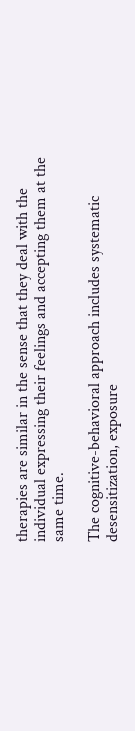therapies are similar in the sense that they deal with the individual expressing their feelings and accepting them at the same time.

The cognitive-behavioral approach includes systematic desensitization, exposure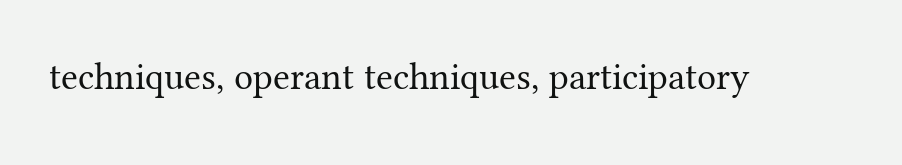techniques, operant techniques, participatory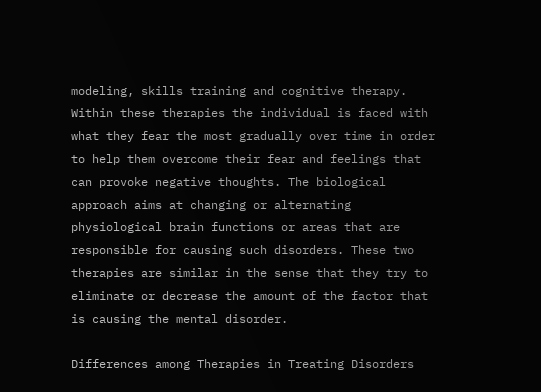modeling, skills training and cognitive therapy. Within these therapies the individual is faced with what they fear the most gradually over time in order to help them overcome their fear and feelings that can provoke negative thoughts. The biological approach aims at changing or alternating physiological brain functions or areas that are responsible for causing such disorders. These two therapies are similar in the sense that they try to eliminate or decrease the amount of the factor that is causing the mental disorder.

Differences among Therapies in Treating Disorders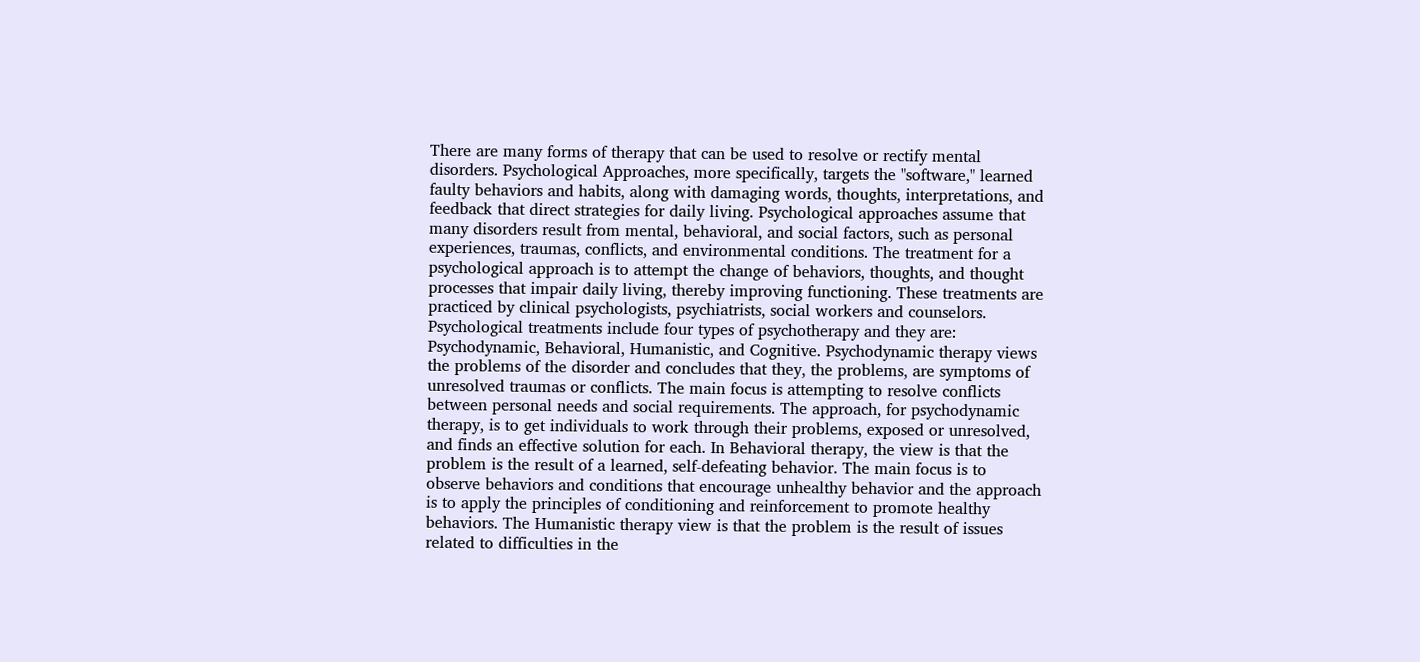There are many forms of therapy that can be used to resolve or rectify mental disorders. Psychological Approaches, more specifically, targets the "software," learned faulty behaviors and habits, along with damaging words, thoughts, interpretations, and feedback that direct strategies for daily living. Psychological approaches assume that many disorders result from mental, behavioral, and social factors, such as personal experiences, traumas, conflicts, and environmental conditions. The treatment for a psychological approach is to attempt the change of behaviors, thoughts, and thought processes that impair daily living, thereby improving functioning. These treatments are practiced by clinical psychologists, psychiatrists, social workers and counselors. Psychological treatments include four types of psychotherapy and they are: Psychodynamic, Behavioral, Humanistic, and Cognitive. Psychodynamic therapy views the problems of the disorder and concludes that they, the problems, are symptoms of unresolved traumas or conflicts. The main focus is attempting to resolve conflicts between personal needs and social requirements. The approach, for psychodynamic therapy, is to get individuals to work through their problems, exposed or unresolved, and finds an effective solution for each. In Behavioral therapy, the view is that the problem is the result of a learned, self-defeating behavior. The main focus is to observe behaviors and conditions that encourage unhealthy behavior and the approach is to apply the principles of conditioning and reinforcement to promote healthy behaviors. The Humanistic therapy view is that the problem is the result of issues related to difficulties in the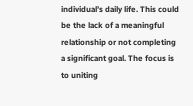individual’s daily life. This could be the lack of a meaningful relationship or not completing a significant goal. The focus is to uniting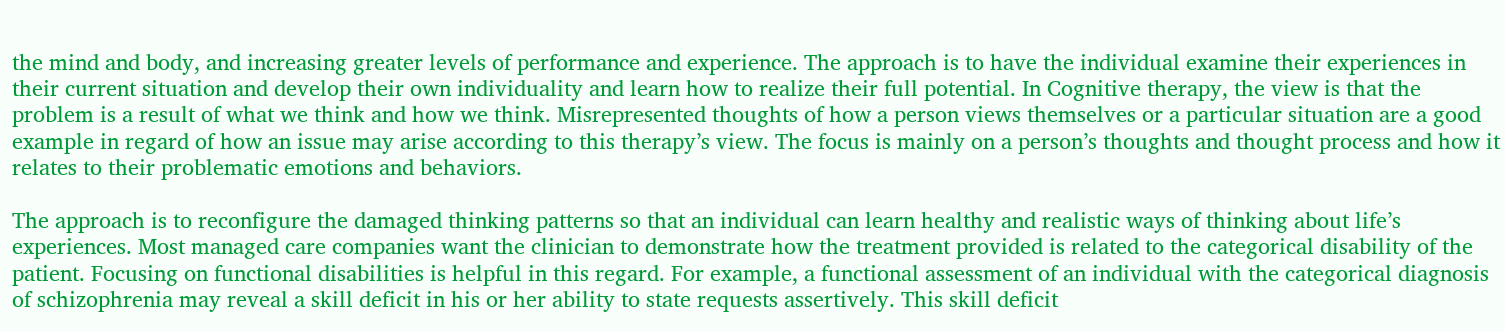the mind and body, and increasing greater levels of performance and experience. The approach is to have the individual examine their experiences in their current situation and develop their own individuality and learn how to realize their full potential. In Cognitive therapy, the view is that the problem is a result of what we think and how we think. Misrepresented thoughts of how a person views themselves or a particular situation are a good example in regard of how an issue may arise according to this therapy’s view. The focus is mainly on a person’s thoughts and thought process and how it relates to their problematic emotions and behaviors.

The approach is to reconfigure the damaged thinking patterns so that an individual can learn healthy and realistic ways of thinking about life’s experiences. Most managed care companies want the clinician to demonstrate how the treatment provided is related to the categorical disability of the patient. Focusing on functional disabilities is helpful in this regard. For example, a functional assessment of an individual with the categorical diagnosis of schizophrenia may reveal a skill deficit in his or her ability to state requests assertively. This skill deficit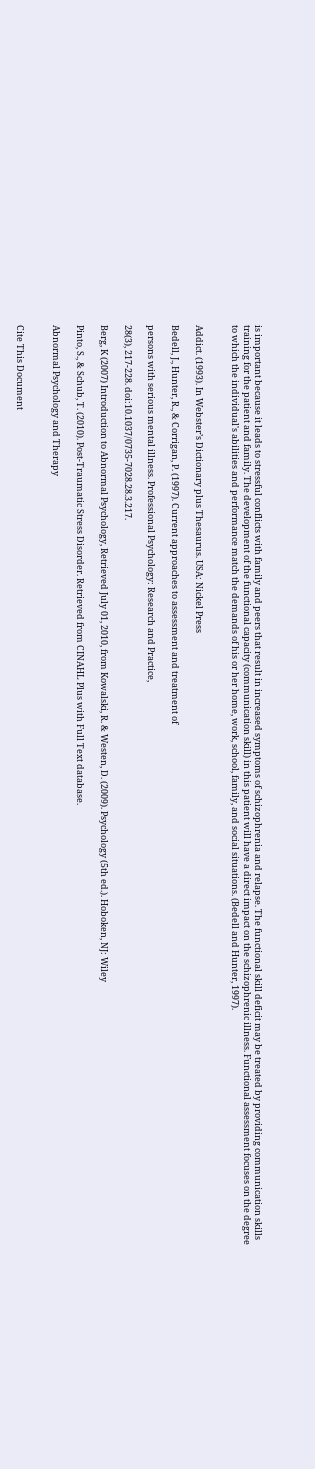is important because it leads to stressful conflicts with family and peers that result in increased symptoms of schizophrenia and relapse. The functional skill deficit may be treated by providing communication skills training for the patient and family. The development of the functional capacity (communication skill) in this patient will have a direct impact on the schizophrenic illness. Functional assessment focuses on the degree to which the individual's abilities and performance match the demands of his or her home, work, school, family, and social situations. (Bedell and Hunter, 1997).


Addict. (1993). In Webster’s Dictionary plus Thesaurus. USA: Nickel Press

Bedell, J., Hunter, R., & Corrigan, P. (1997). Current approaches to assessment and treatment of

persons with serious mental illness. Professional Psychology: Research and Practice,

28(3), 217-228. doi:10.1037/0735-7028.28.3.217.

Berg, K (2007) Introduction to Abnormal Psychology, Retrieved July 01, 2010, from Kowalski, R. & Westen, D. (2009). Psychology (5th ed.). Hoboken, NJ: Wiley

Pinto, S., & Schub, T. (2010). Post-Traumatic Stress Disorder. Retrieved from CINAHL Plus with Full Text database.

Abnormal Psychology and Therapy


Cite This Document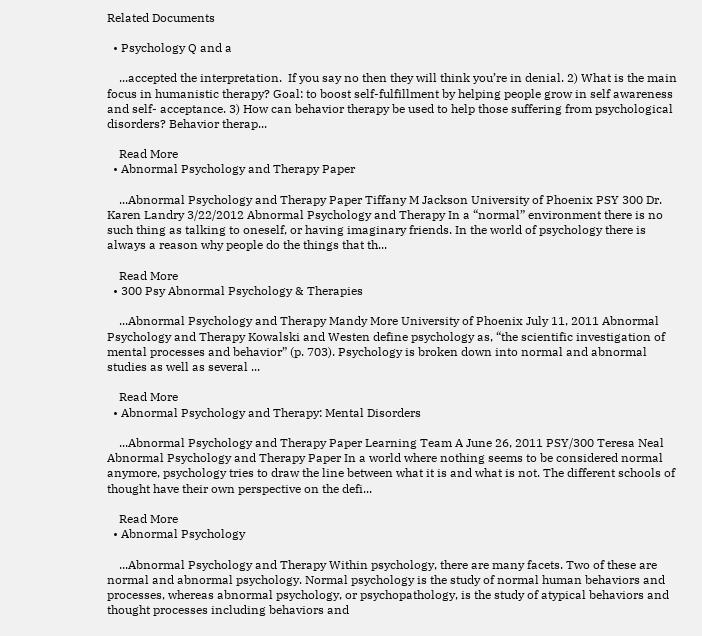Related Documents

  • Psychology Q and a

    ...accepted the interpretation.  If you say no then they will think you’re in denial. 2) What is the main focus in humanistic therapy? Goal: to boost self-fulfillment by helping people grow in self awareness and self- acceptance. 3) How can behavior therapy be used to help those suffering from psychological disorders? Behavior therap...

    Read More
  • Abnormal Psychology and Therapy Paper

    ...Abnormal Psychology and Therapy Paper Tiffany M Jackson University of Phoenix PSY 300 Dr. Karen Landry 3/22/2012 Abnormal Psychology and Therapy In a “normal” environment there is no such thing as talking to oneself, or having imaginary friends. In the world of psychology there is always a reason why people do the things that th...

    Read More
  • 300 Psy Abnormal Psychology & Therapies

    ...Abnormal Psychology and Therapy Mandy More University of Phoenix July 11, 2011 Abnormal Psychology and Therapy Kowalski and Westen define psychology as, “the scientific investigation of mental processes and behavior” (p. 703). Psychology is broken down into normal and abnormal studies as well as several ...

    Read More
  • Abnormal Psychology and Therapy: Mental Disorders

    ...Abnormal Psychology and Therapy Paper Learning Team A June 26, 2011 PSY/300 Teresa Neal Abnormal Psychology and Therapy Paper In a world where nothing seems to be considered normal anymore, psychology tries to draw the line between what it is and what is not. The different schools of thought have their own perspective on the defi...

    Read More
  • Abnormal Psychology

    ...Abnormal Psychology and Therapy Within psychology, there are many facets. Two of these are normal and abnormal psychology. Normal psychology is the study of normal human behaviors and processes, whereas abnormal psychology, or psychopathology, is the study of atypical behaviors and thought processes including behaviors and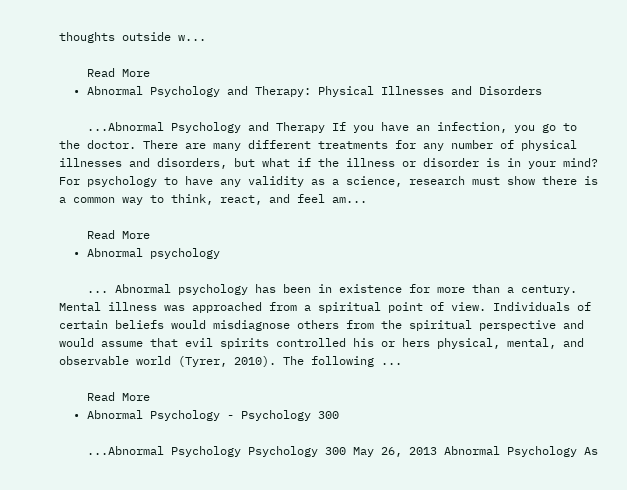thoughts outside w...

    Read More
  • Abnormal Psychology and Therapy: Physical Illnesses and Disorders

    ...Abnormal Psychology and Therapy If you have an infection, you go to the doctor. There are many different treatments for any number of physical illnesses and disorders, but what if the illness or disorder is in your mind? For psychology to have any validity as a science, research must show there is a common way to think, react, and feel am...

    Read More
  • Abnormal psychology

    ... Abnormal psychology has been in existence for more than a century. Mental illness was approached from a spiritual point of view. Individuals of certain beliefs would misdiagnose others from the spiritual perspective and would assume that evil spirits controlled his or hers physical, mental, and observable world (Tyrer, 2010). The following ...

    Read More
  • Abnormal Psychology - Psychology 300

    ...Abnormal Psychology Psychology 300 May 26, 2013 Abnormal Psychology As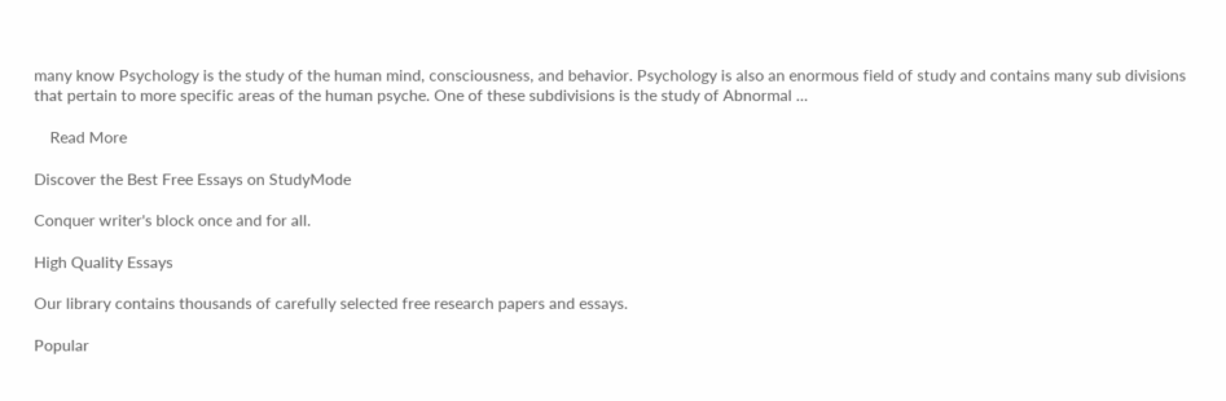many know Psychology is the study of the human mind, consciousness, and behavior. Psychology is also an enormous field of study and contains many sub divisions that pertain to more specific areas of the human psyche. One of these subdivisions is the study of Abnormal ...

    Read More

Discover the Best Free Essays on StudyMode

Conquer writer's block once and for all.

High Quality Essays

Our library contains thousands of carefully selected free research papers and essays.

Popular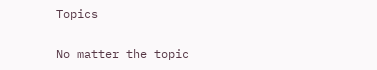Topics

No matter the topic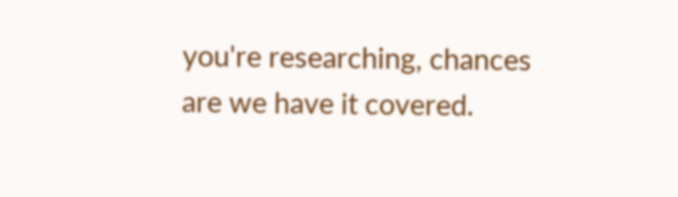you're researching, chances are we have it covered.